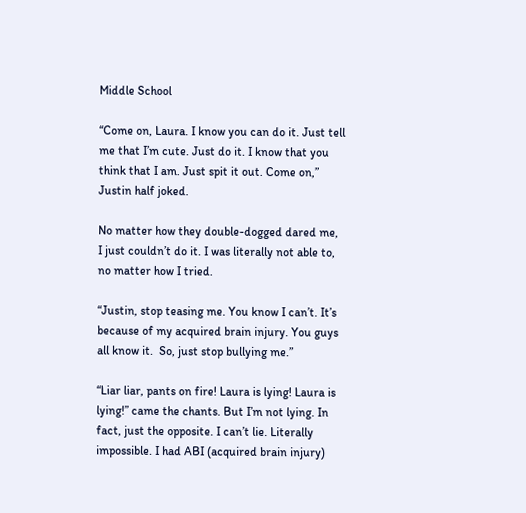Middle School

“Come on, Laura. I know you can do it. Just tell me that I’m cute. Just do it. I know that you think that I am. Just spit it out. Come on,” Justin half joked.

No matter how they double-dogged dared me, I just couldn’t do it. I was literally not able to, no matter how I tried.

“Justin, stop teasing me. You know I can’t. It’s because of my acquired brain injury. You guys all know it.  So, just stop bullying me.”

“Liar liar, pants on fire! Laura is lying! Laura is lying!” came the chants. But I’m not lying. In fact, just the opposite. I can’t lie. Literally impossible. I had ABI (acquired brain injury)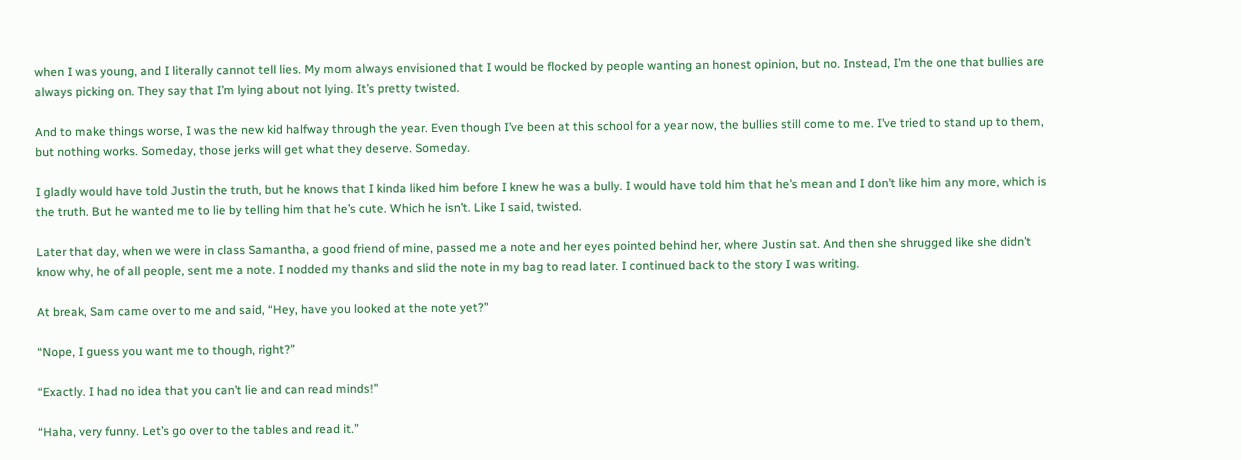when I was young, and I literally cannot tell lies. My mom always envisioned that I would be flocked by people wanting an honest opinion, but no. Instead, I’m the one that bullies are always picking on. They say that I’m lying about not lying. It’s pretty twisted.

And to make things worse, I was the new kid halfway through the year. Even though I’ve been at this school for a year now, the bullies still come to me. I’ve tried to stand up to them, but nothing works. Someday, those jerks will get what they deserve. Someday.

I gladly would have told Justin the truth, but he knows that I kinda liked him before I knew he was a bully. I would have told him that he’s mean and I don’t like him any more, which is the truth. But he wanted me to lie by telling him that he’s cute. Which he isn’t. Like I said, twisted.

Later that day, when we were in class Samantha, a good friend of mine, passed me a note and her eyes pointed behind her, where Justin sat. And then she shrugged like she didn’t know why, he of all people, sent me a note. I nodded my thanks and slid the note in my bag to read later. I continued back to the story I was writing.

At break, Sam came over to me and said, “Hey, have you looked at the note yet?”

“Nope, I guess you want me to though, right?”

“Exactly. I had no idea that you can’t lie and can read minds!”

“Haha, very funny. Let’s go over to the tables and read it.”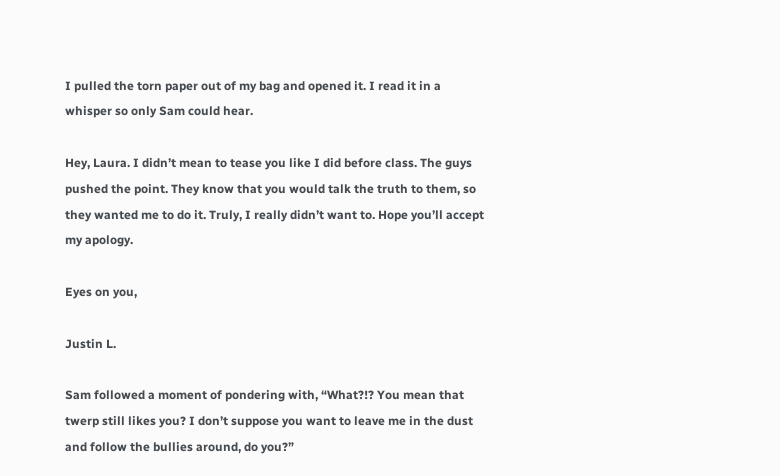I pulled the torn paper out of my bag and opened it. I read it in a whisper so only Sam could hear.

Hey, Laura. I didn’t mean to tease you like I did before class. The guys pushed the point. They know that you would talk the truth to them, so they wanted me to do it. Truly, I really didn’t want to. Hope you’ll accept my apology.

Eyes on you,

Justin L.

Sam followed a moment of pondering with, “What?!? You mean that twerp still likes you? I don’t suppose you want to leave me in the dust and follow the bullies around, do you?”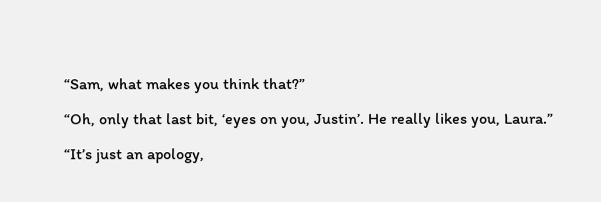“Sam, what makes you think that?”

“Oh, only that last bit, ‘eyes on you, Justin’. He really likes you, Laura.”

“It’s just an apology,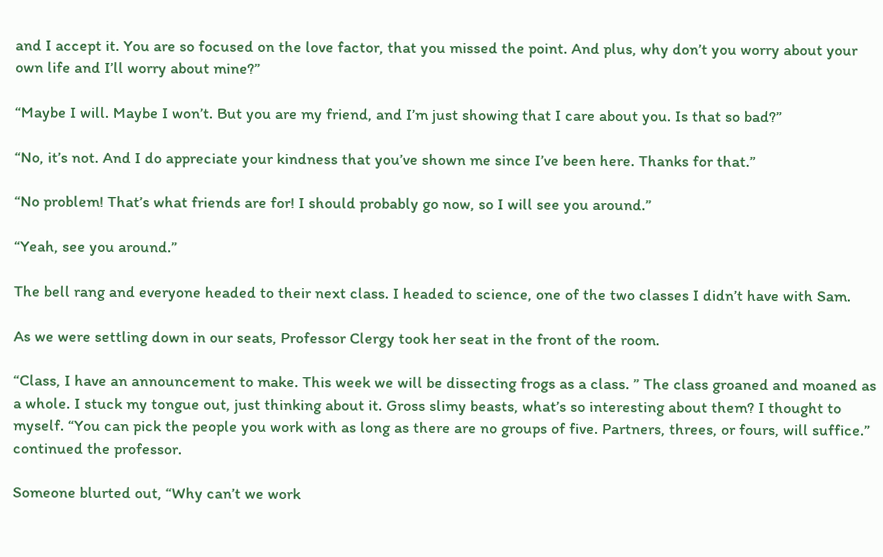and I accept it. You are so focused on the love factor, that you missed the point. And plus, why don’t you worry about your own life and I’ll worry about mine?”

“Maybe I will. Maybe I won’t. But you are my friend, and I’m just showing that I care about you. Is that so bad?”

“No, it’s not. And I do appreciate your kindness that you’ve shown me since I’ve been here. Thanks for that.”

“No problem! That’s what friends are for! I should probably go now, so I will see you around.”

“Yeah, see you around.”

The bell rang and everyone headed to their next class. I headed to science, one of the two classes I didn’t have with Sam.

As we were settling down in our seats, Professor Clergy took her seat in the front of the room.

“Class, I have an announcement to make. This week we will be dissecting frogs as a class. ” The class groaned and moaned as a whole. I stuck my tongue out, just thinking about it. Gross slimy beasts, what’s so interesting about them? I thought to myself. “You can pick the people you work with as long as there are no groups of five. Partners, threes, or fours, will suffice.” continued the professor.

Someone blurted out, “Why can’t we work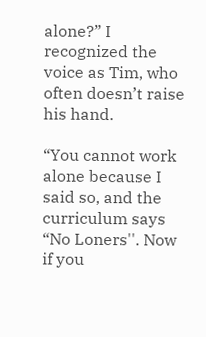alone?” I recognized the voice as Tim, who often doesn’t raise his hand.

“You cannot work alone because I said so, and the curriculum says “No Loners''. Now if you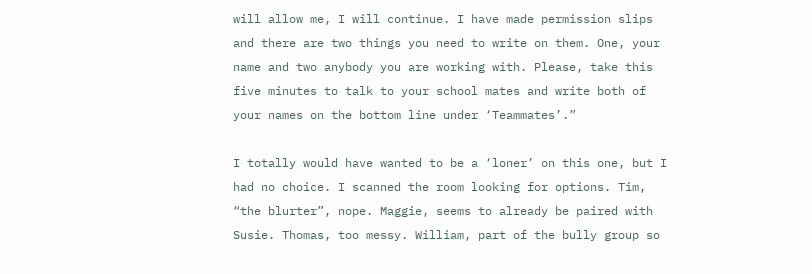will allow me, I will continue. I have made permission slips and there are two things you need to write on them. One, your name and two anybody you are working with. Please, take this five minutes to talk to your school mates and write both of your names on the bottom line under ‘Teammates’.”

I totally would have wanted to be a ‘loner’ on this one, but I had no choice. I scanned the room looking for options. Tim, “the blurter”, nope. Maggie, seems to already be paired with Susie. Thomas, too messy. William, part of the bully group so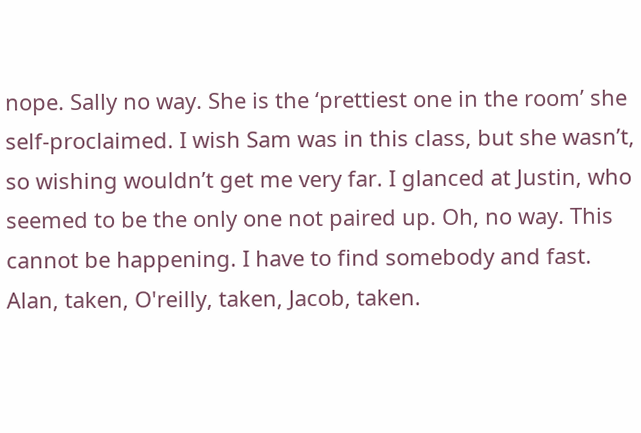nope. Sally no way. She is the ‘prettiest one in the room’ she self-proclaimed. I wish Sam was in this class, but she wasn’t, so wishing wouldn’t get me very far. I glanced at Justin, who seemed to be the only one not paired up. Oh, no way. This cannot be happening. I have to find somebody and fast. Alan, taken, O'reilly, taken, Jacob, taken.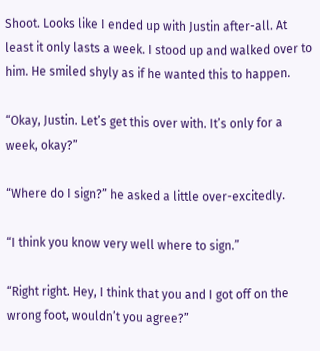Shoot. Looks like I ended up with Justin after-all. At least it only lasts a week. I stood up and walked over to him. He smiled shyly as if he wanted this to happen.

“Okay, Justin. Let’s get this over with. It’s only for a week, okay?”

“Where do I sign?” he asked a little over-excitedly.

“I think you know very well where to sign.”

“Right right. Hey, I think that you and I got off on the wrong foot, wouldn’t you agree?”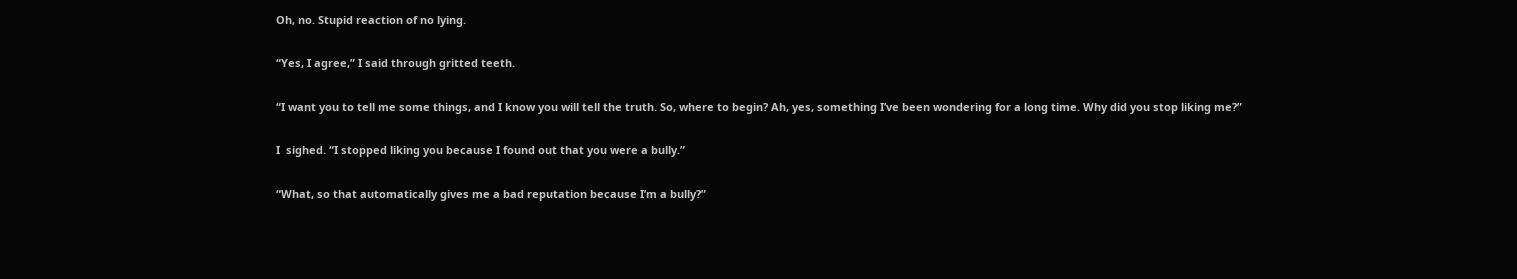Oh, no. Stupid reaction of no lying.

“Yes, I agree,” I said through gritted teeth.

“I want you to tell me some things, and I know you will tell the truth. So, where to begin? Ah, yes, something I’ve been wondering for a long time. Why did you stop liking me?”

I  sighed. “I stopped liking you because I found out that you were a bully.”

“What, so that automatically gives me a bad reputation because I’m a bully?”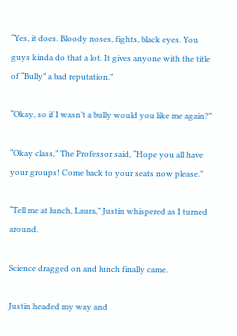“Yes, it does. Bloody noses, fights, black eyes. You guys kinda do that a lot. It gives anyone with the title of “Bully” a bad reputation.”

“Okay, so if I wasn’t a bully would you like me again?”

“Okay class,” The Professor said, “Hope you all have your groups! Come back to your seats now please.”

“Tell me at lunch, Laura,” Justin whispered as I turned around.

Science dragged on and lunch finally came.

Justin headed my way and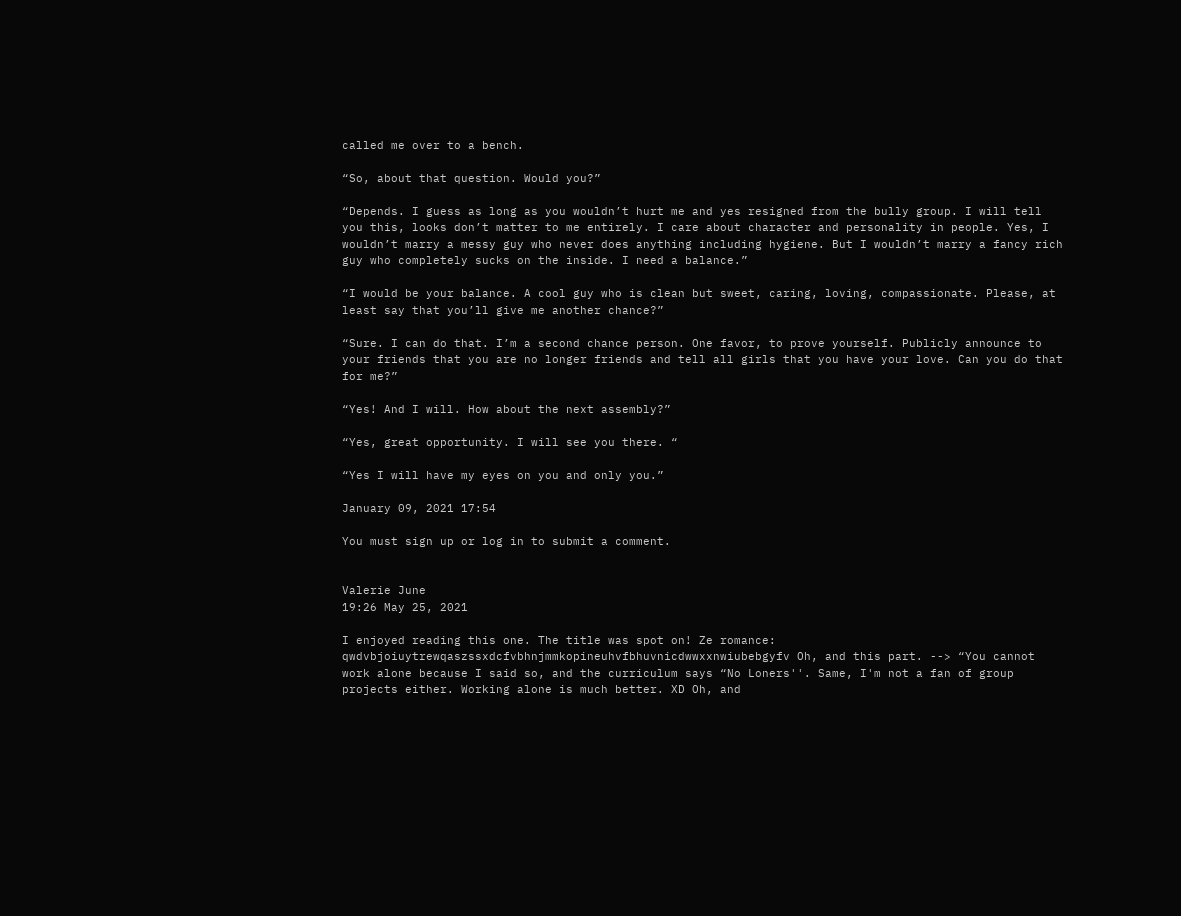called me over to a bench.

“So, about that question. Would you?”

“Depends. I guess as long as you wouldn’t hurt me and yes resigned from the bully group. I will tell you this, looks don’t matter to me entirely. I care about character and personality in people. Yes, I wouldn’t marry a messy guy who never does anything including hygiene. But I wouldn’t marry a fancy rich guy who completely sucks on the inside. I need a balance.”

“I would be your balance. A cool guy who is clean but sweet, caring, loving, compassionate. Please, at least say that you’ll give me another chance?”

“Sure. I can do that. I’m a second chance person. One favor, to prove yourself. Publicly announce to your friends that you are no longer friends and tell all girls that you have your love. Can you do that for me?”

“Yes! And I will. How about the next assembly?”

“Yes, great opportunity. I will see you there. “

“Yes I will have my eyes on you and only you.”

January 09, 2021 17:54

You must sign up or log in to submit a comment.


Valerie June
19:26 May 25, 2021

I enjoyed reading this one. The title was spot on! Ze romance: qwdvbjoiuytrewqaszssxdcfvbhnjmmkopineuhvfbhuvnicdwwxxnwiubebgyfv Oh, and this part. --> “You cannot work alone because I said so, and the curriculum says “No Loners''. Same, I'm not a fan of group projects either. Working alone is much better. XD Oh, and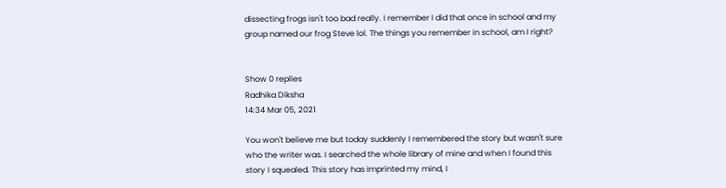dissecting frogs isn't too bad really. I remember I did that once in school and my group named our frog Steve lol. The things you remember in school, am I right?


Show 0 replies
Radhika Diksha
14:34 Mar 05, 2021

You won't believe me but today suddenly I remembered the story but wasn't sure who the writer was. I searched the whole library of mine and when I found this story I squealed. This story has imprinted my mind, I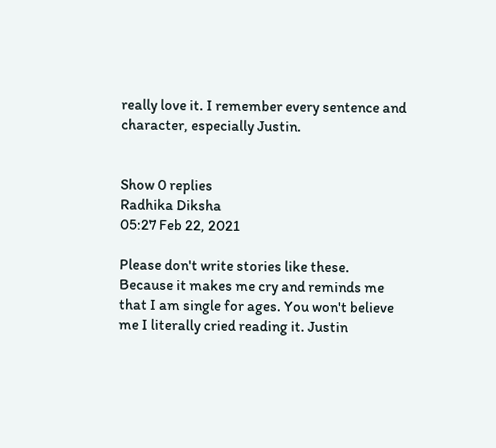really love it. I remember every sentence and character, especially Justin.


Show 0 replies
Radhika Diksha
05:27 Feb 22, 2021

Please don't write stories like these. Because it makes me cry and reminds me that I am single for ages. You won't believe me I literally cried reading it. Justin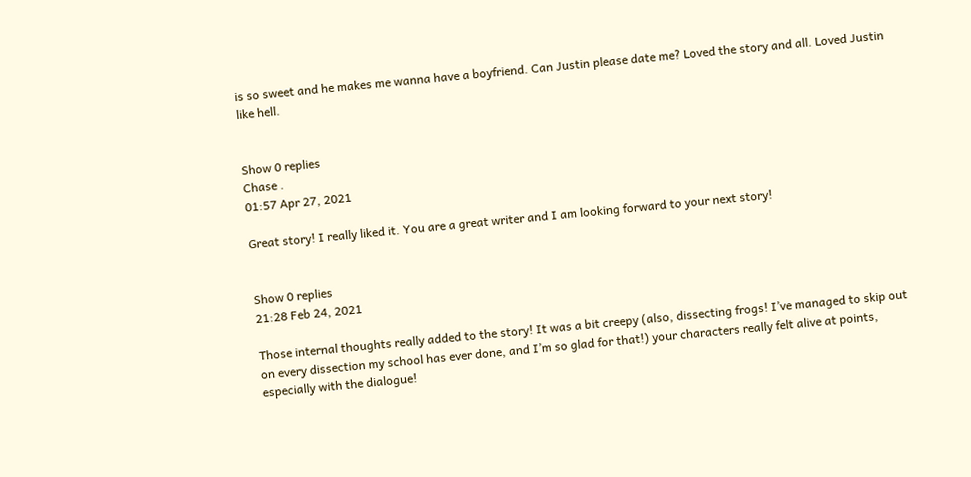is so sweet and he makes me wanna have a boyfriend. Can Justin please date me? Loved the story and all. Loved Justin like hell.


Show 0 replies
Chase .
01:57 Apr 27, 2021

Great story! I really liked it. You are a great writer and I am looking forward to your next story!


Show 0 replies
21:28 Feb 24, 2021

Those internal thoughts really added to the story! It was a bit creepy (also, dissecting frogs! I’ve managed to skip out on every dissection my school has ever done, and I’m so glad for that!) your characters really felt alive at points, especially with the dialogue!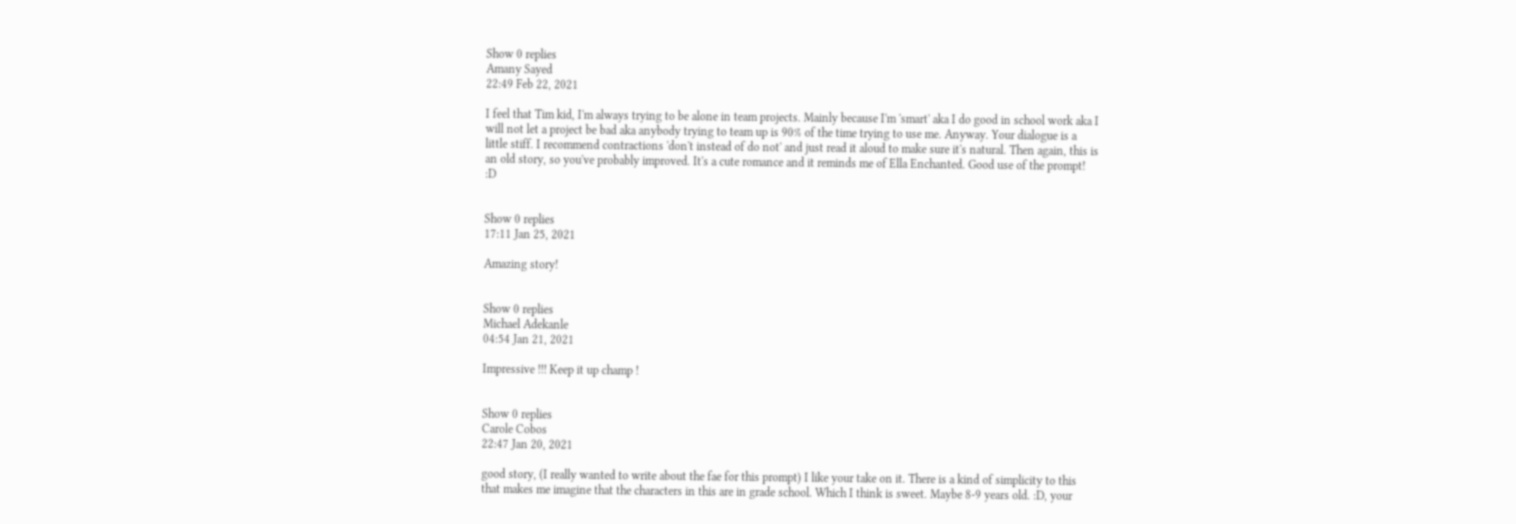Show 0 replies
Amany Sayed
22:49 Feb 22, 2021

I feel that Tim kid, I'm always trying to be alone in team projects. Mainly because I'm 'smart' aka I do good in school work aka I will not let a project be bad aka anybody trying to team up is 90% of the time trying to use me. Anyway. Your dialogue is a little stiff. I recommend contractions 'don't instead of do not' and just read it aloud to make sure it's natural. Then again, this is an old story, so you've probably improved. It's a cute romance and it reminds me of Ella Enchanted. Good use of the prompt! :D


Show 0 replies
17:11 Jan 25, 2021

Amazing story!


Show 0 replies
Michael Adekanle
04:54 Jan 21, 2021

Impressive !!! Keep it up champ !


Show 0 replies
Carole Cobos
22:47 Jan 20, 2021

good story, (I really wanted to write about the fae for this prompt) I like your take on it. There is a kind of simplicity to this that makes me imagine that the characters in this are in grade school. Which I think is sweet. Maybe 8-9 years old. :D, your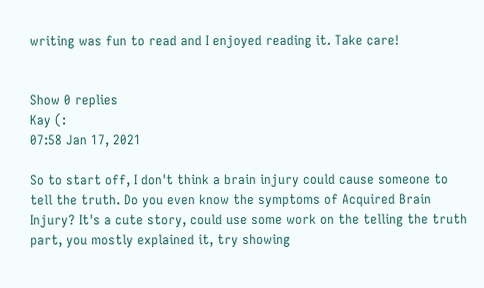writing was fun to read and I enjoyed reading it. Take care!


Show 0 replies
Kay (:
07:58 Jan 17, 2021

So to start off, I don't think a brain injury could cause someone to tell the truth. Do you even know the symptoms of Acquired Brain Injury? It's a cute story, could use some work on the telling the truth part, you mostly explained it, try showing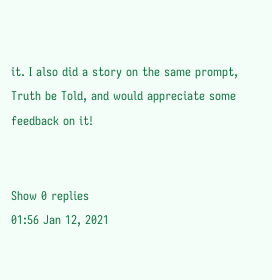it. I also did a story on the same prompt, Truth be Told, and would appreciate some feedback on it!


Show 0 replies
01:56 Jan 12, 2021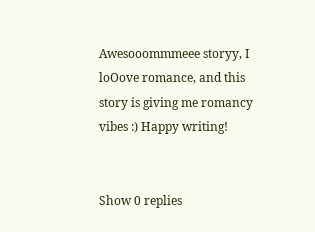Awesooommmeee storyy, I loOove romance, and this story is giving me romancy vibes :) Happy writing!


Show 0 replies